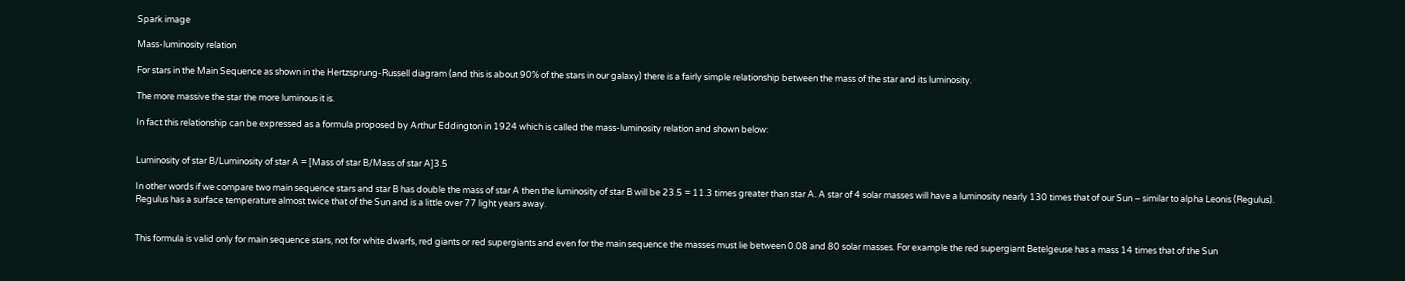Spark image

Mass-luminosity relation

For stars in the Main Sequence as shown in the Hertzsprung-Russell diagram (and this is about 90% of the stars in our galaxy) there is a fairly simple relationship between the mass of the star and its luminosity.

The more massive the star the more luminous it is.

In fact this relationship can be expressed as a formula proposed by Arthur Eddington in 1924 which is called the mass-luminosity relation and shown below:


Luminosity of star B/Luminosity of star A = [Mass of star B/Mass of star A]3.5

In other words if we compare two main sequence stars and star B has double the mass of star A then the luminosity of star B will be 23.5 = 11.3 times greater than star A. A star of 4 solar masses will have a luminosity nearly 130 times that of our Sun – similar to alpha Leonis (Regulus). Regulus has a surface temperature almost twice that of the Sun and is a little over 77 light years away.


This formula is valid only for main sequence stars, not for white dwarfs, red giants or red supergiants and even for the main sequence the masses must lie between 0.08 and 80 solar masses. For example the red supergiant Betelgeuse has a mass 14 times that of the Sun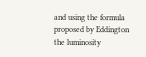and using the formula proposed by Eddington the luminosity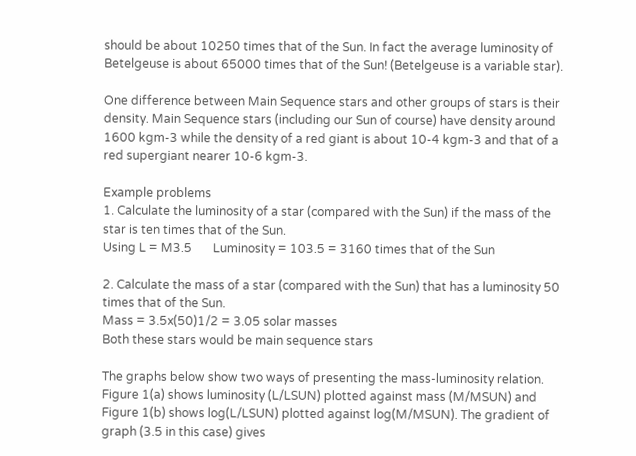should be about 10250 times that of the Sun. In fact the average luminosity of Betelgeuse is about 65000 times that of the Sun! (Betelgeuse is a variable star).

One difference between Main Sequence stars and other groups of stars is their density. Main Sequence stars (including our Sun of course) have density around 1600 kgm-3 while the density of a red giant is about 10-4 kgm-3 and that of a red supergiant nearer 10-6 kgm-3.

Example problems
1. Calculate the luminosity of a star (compared with the Sun) if the mass of the star is ten times that of the Sun.
Using L = M3.5       Luminosity = 103.5 = 3160 times that of the Sun

2. Calculate the mass of a star (compared with the Sun) that has a luminosity 50 times that of the Sun.
Mass = 3.5x(50)1/2 = 3.05 solar masses
Both these stars would be main sequence stars

The graphs below show two ways of presenting the mass-luminosity relation. Figure 1(a) shows luminosity (L/LSUN) plotted against mass (M/MSUN) and Figure 1(b) shows log(L/LSUN) plotted against log(M/MSUN). The gradient of graph (3.5 in this case) gives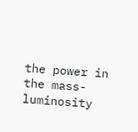the power in the mass-luminosity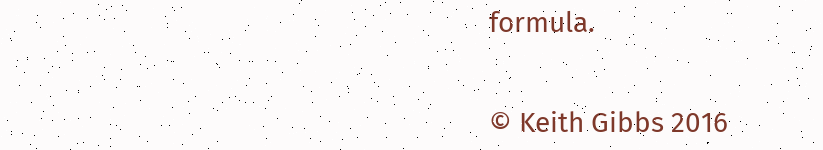formula.


© Keith Gibbs 2016